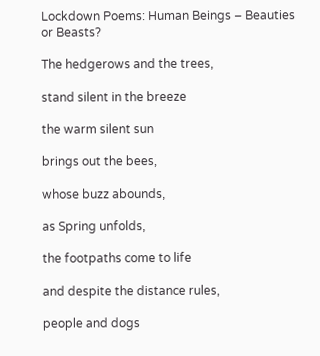Lockdown Poems: Human Beings – Beauties or Beasts?

The hedgerows and the trees,

stand silent in the breeze

the warm silent sun

brings out the bees,

whose buzz abounds,

as Spring unfolds,

the footpaths come to life

and despite the distance rules,

people and dogs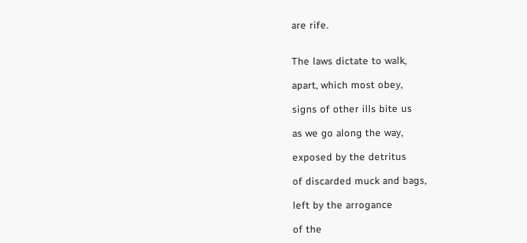are rife.


The laws dictate to walk,

apart, which most obey,

signs of other ills bite us

as we go along the way,

exposed by the detritus

of discarded muck and bags,

left by the arrogance

of the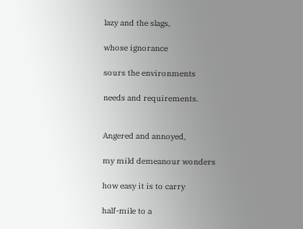lazy and the slags,

whose ignorance

sours the environments

needs and requirements.


Angered and annoyed,

my mild demeanour wonders

how easy it is to carry

half-mile to a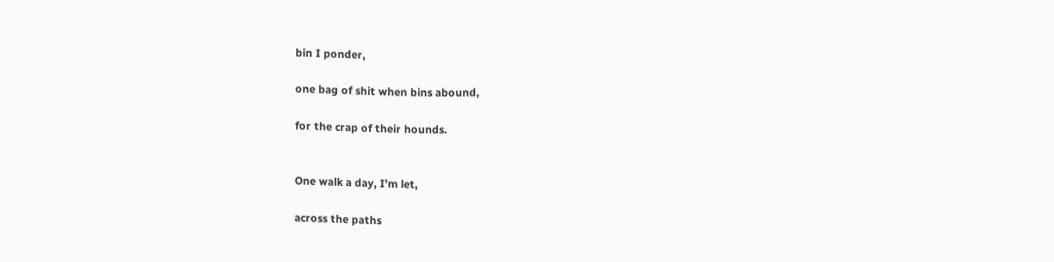bin I ponder,

one bag of shit when bins abound,

for the crap of their hounds.


One walk a day, I’m let,

across the paths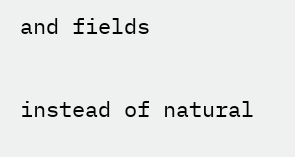and fields

instead of natural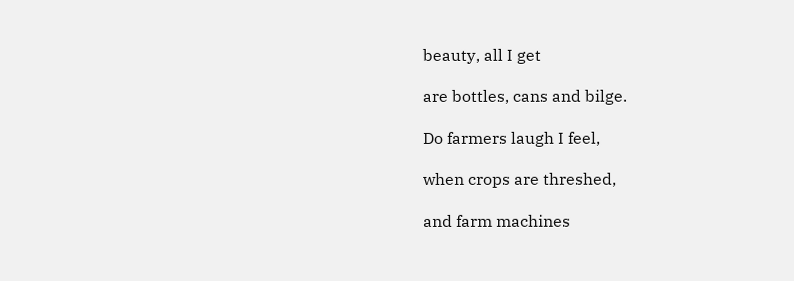beauty, all I get

are bottles, cans and bilge.

Do farmers laugh I feel,

when crops are threshed,

and farm machines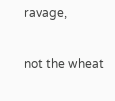ravage,

not the wheat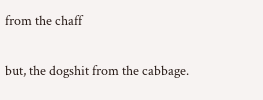from the chaff

but, the dogshit from the cabbage.